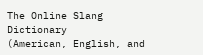The Online Slang Dictionary
(American, English, and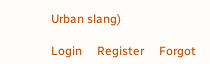Urban slang)

Login     Register     Forgot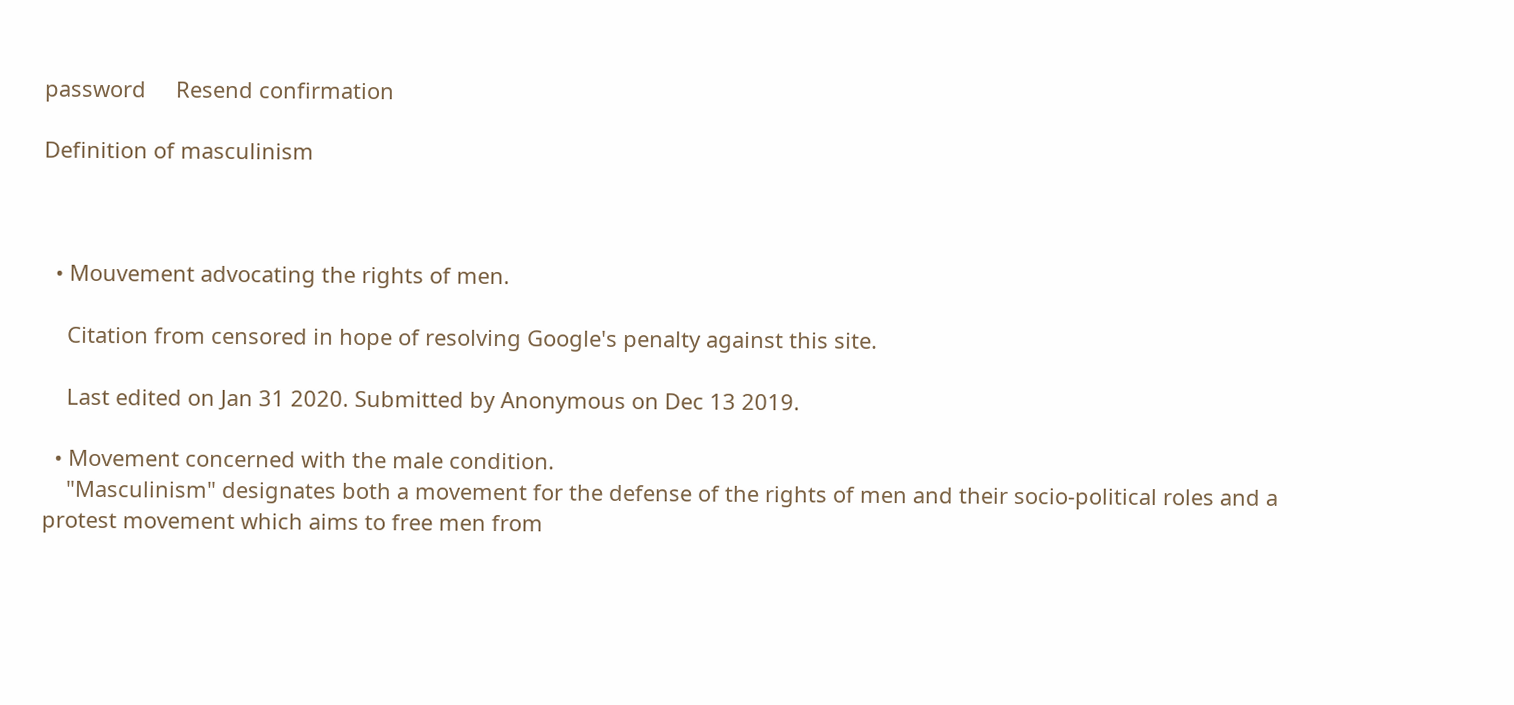password     Resend confirmation

Definition of masculinism



  • Mouvement advocating the rights of men.

    Citation from censored in hope of resolving Google's penalty against this site.

    Last edited on Jan 31 2020. Submitted by Anonymous on Dec 13 2019.

  • Movement concerned with the male condition.
    "Masculinism" designates both a movement for the defense of the rights of men and their socio-political roles and a protest movement which aims to free men from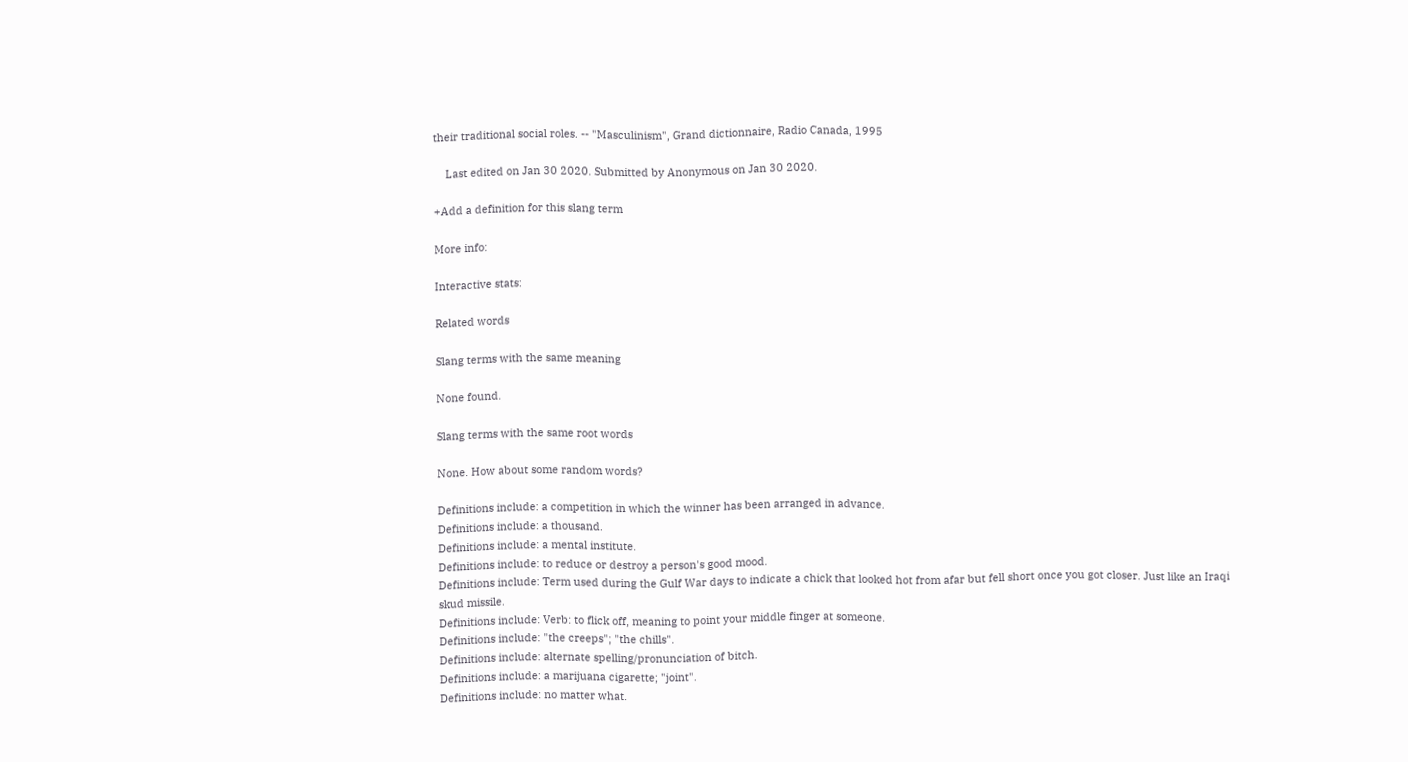their traditional social roles. -- "Masculinism", Grand dictionnaire, Radio Canada, 1995

    Last edited on Jan 30 2020. Submitted by Anonymous on Jan 30 2020.

+Add a definition for this slang term

More info:

Interactive stats:

Related words

Slang terms with the same meaning

None found.

Slang terms with the same root words

None. How about some random words?

Definitions include: a competition in which the winner has been arranged in advance.
Definitions include: a thousand.
Definitions include: a mental institute.
Definitions include: to reduce or destroy a person's good mood.
Definitions include: Term used during the Gulf War days to indicate a chick that looked hot from afar but fell short once you got closer. Just like an Iraqi skud missile.
Definitions include: Verb: to flick off, meaning to point your middle finger at someone.
Definitions include: "the creeps"; "the chills".
Definitions include: alternate spelling/pronunciation of bitch.
Definitions include: a marijuana cigarette; "joint".
Definitions include: no matter what.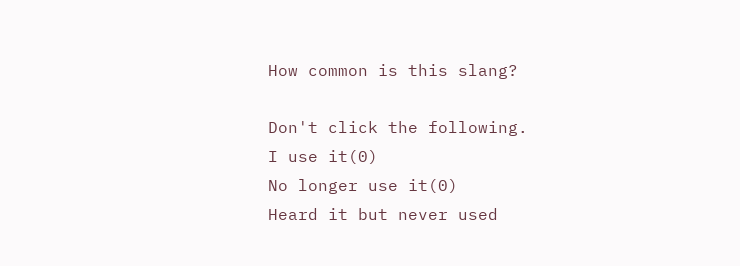How common is this slang?

Don't click the following.
I use it(0)
No longer use it(0)
Heard it but never used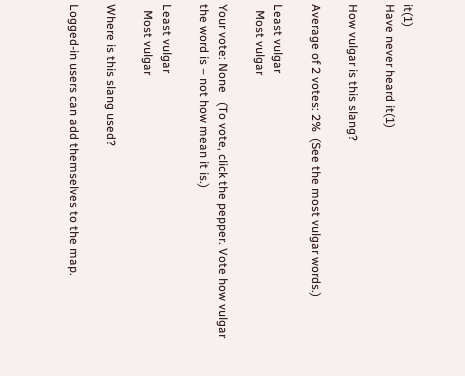it(1)
Have never heard it(1)

How vulgar is this slang?

Average of 2 votes: 2%  (See the most vulgar words.)

Least vulgar
  Most vulgar

Your vote: None   (To vote, click the pepper. Vote how vulgar the word is – not how mean it is.)

Least vulgar
  Most vulgar

Where is this slang used?

Logged-in users can add themselves to the map.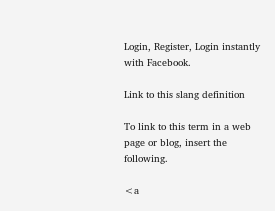Login, Register, Login instantly with Facebook.

Link to this slang definition

To link to this term in a web page or blog, insert the following.

<a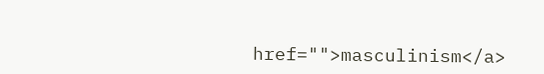href="">masculinism</a>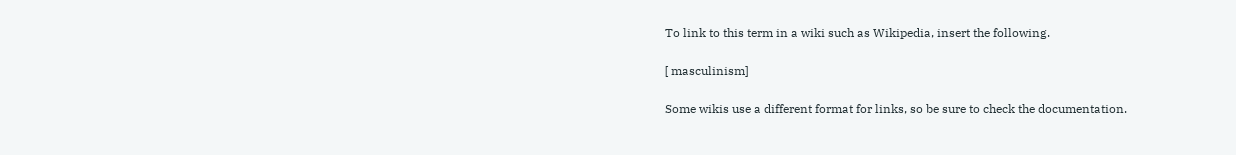To link to this term in a wiki such as Wikipedia, insert the following.

[ masculinism]

Some wikis use a different format for links, so be sure to check the documentation.